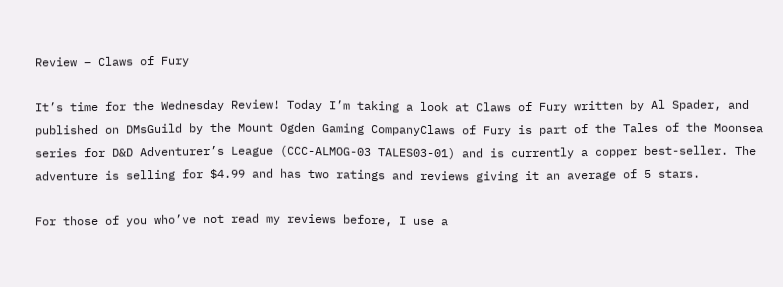Review – Claws of Fury

It’s time for the Wednesday Review! Today I’m taking a look at Claws of Fury written by Al Spader, and published on DMsGuild by the Mount Ogden Gaming CompanyClaws of Fury is part of the Tales of the Moonsea series for D&D Adventurer’s League (CCC-ALMOG-03 TALES03-01) and is currently a copper best-seller. The adventure is selling for $4.99 and has two ratings and reviews giving it an average of 5 stars.

For those of you who’ve not read my reviews before, I use a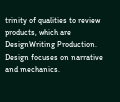trinity of qualities to review products, which are DesignWriting Production. Design focuses on narrative and mechanics.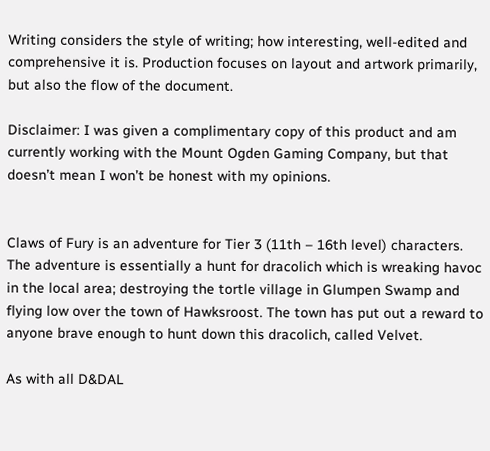Writing considers the style of writing; how interesting, well-edited and comprehensive it is. Production focuses on layout and artwork primarily, but also the flow of the document.

Disclaimer: I was given a complimentary copy of this product and am currently working with the Mount Ogden Gaming Company, but that doesn’t mean I won’t be honest with my opinions.


Claws of Fury is an adventure for Tier 3 (11th – 16th level) characters. The adventure is essentially a hunt for dracolich which is wreaking havoc in the local area; destroying the tortle village in Glumpen Swamp and flying low over the town of Hawksroost. The town has put out a reward to anyone brave enough to hunt down this dracolich, called Velvet.

As with all D&DAL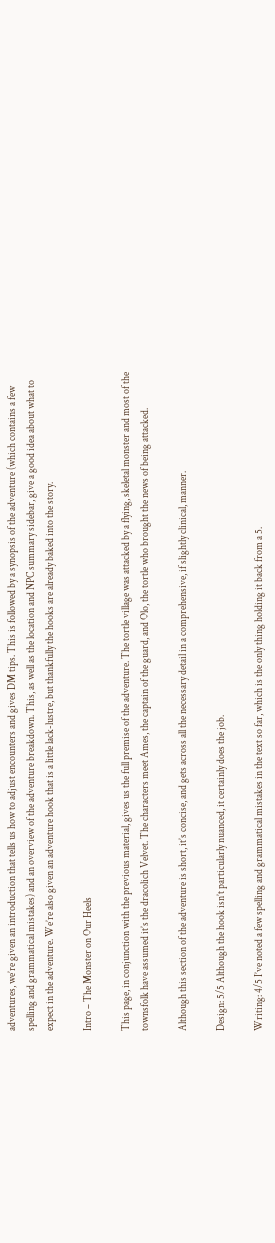adventures, we’re given an introduction that tells us how to adjust encounters and gives DM tips. This is followed by a synopsis of the adventure (which contains a few spelling and grammatical mistakes) and an overview of the adventure breakdown. This, as well as the location and NPC summary sidebar, give a good idea about what to expect in the adventure. We’re also given an adventure hook that is a little lack-lustre, but thankfully the hooks are already baked into the story.

Intro – The Monster on Our Heels

This page, in conjunction with the previous material, gives us the full premise of the adventure. The tortle village was attacked by a flying, skeletal monster and most of the townsfolk have assumed it’s the dracolich Velvet. The characters meet Ames, the captain of the guard, and Olo, the tortle who brought the news of being attacked.

Although this section of the adventure is short, it’s concise, and gets across all the necessary detail in a comprehensive, if slightly clinical, manner.

Design: 5/5 Although the hook isn’t particularly nuanced, it certainly does the job.

Writing: 4/5 I’ve noted a few spelling and grammatical mistakes in the text so far, which is the only thing holding it back from a 5.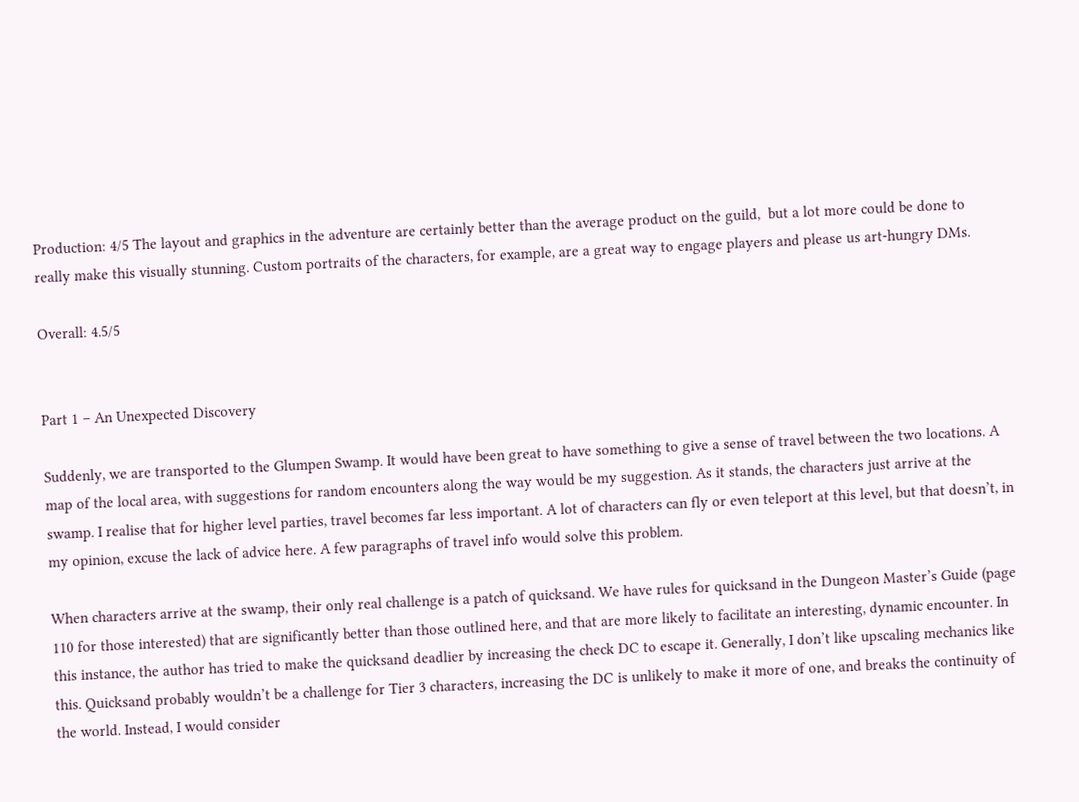Production: 4/5 The layout and graphics in the adventure are certainly better than the average product on the guild,  but a lot more could be done to really make this visually stunning. Custom portraits of the characters, for example, are a great way to engage players and please us art-hungry DMs.

Overall: 4.5/5


Part 1 – An Unexpected Discovery

Suddenly, we are transported to the Glumpen Swamp. It would have been great to have something to give a sense of travel between the two locations. A map of the local area, with suggestions for random encounters along the way would be my suggestion. As it stands, the characters just arrive at the swamp. I realise that for higher level parties, travel becomes far less important. A lot of characters can fly or even teleport at this level, but that doesn’t, in my opinion, excuse the lack of advice here. A few paragraphs of travel info would solve this problem.

When characters arrive at the swamp, their only real challenge is a patch of quicksand. We have rules for quicksand in the Dungeon Master’s Guide (page 110 for those interested) that are significantly better than those outlined here, and that are more likely to facilitate an interesting, dynamic encounter. In this instance, the author has tried to make the quicksand deadlier by increasing the check DC to escape it. Generally, I don’t like upscaling mechanics like this. Quicksand probably wouldn’t be a challenge for Tier 3 characters, increasing the DC is unlikely to make it more of one, and breaks the continuity of the world. Instead, I would consider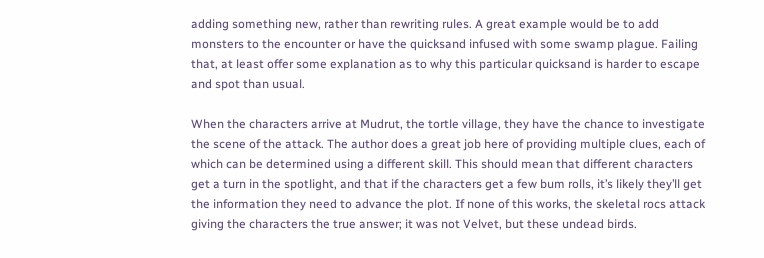adding something new, rather than rewriting rules. A great example would be to add monsters to the encounter or have the quicksand infused with some swamp plague. Failing that, at least offer some explanation as to why this particular quicksand is harder to escape and spot than usual.

When the characters arrive at Mudrut, the tortle village, they have the chance to investigate the scene of the attack. The author does a great job here of providing multiple clues, each of which can be determined using a different skill. This should mean that different characters get a turn in the spotlight, and that if the characters get a few bum rolls, it’s likely they’ll get the information they need to advance the plot. If none of this works, the skeletal rocs attack giving the characters the true answer; it was not Velvet, but these undead birds.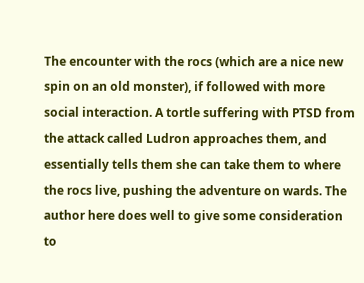The encounter with the rocs (which are a nice new spin on an old monster), if followed with more social interaction. A tortle suffering with PTSD from the attack called Ludron approaches them, and essentially tells them she can take them to where the rocs live, pushing the adventure on wards. The author here does well to give some consideration to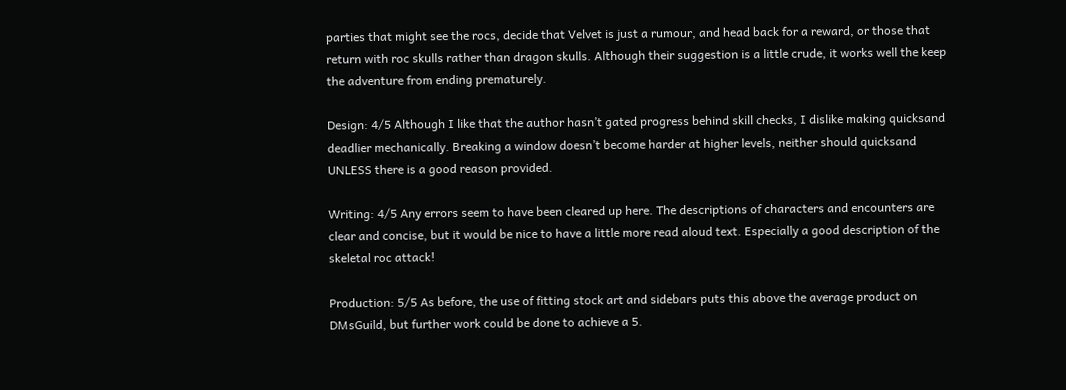parties that might see the rocs, decide that Velvet is just a rumour, and head back for a reward, or those that return with roc skulls rather than dragon skulls. Although their suggestion is a little crude, it works well the keep the adventure from ending prematurely.

Design: 4/5 Although I like that the author hasn’t gated progress behind skill checks, I dislike making quicksand deadlier mechanically. Breaking a window doesn’t become harder at higher levels, neither should quicksand UNLESS there is a good reason provided.

Writing: 4/5 Any errors seem to have been cleared up here. The descriptions of characters and encounters are clear and concise, but it would be nice to have a little more read aloud text. Especially a good description of the skeletal roc attack!

Production: 5/5 As before, the use of fitting stock art and sidebars puts this above the average product on DMsGuild, but further work could be done to achieve a 5.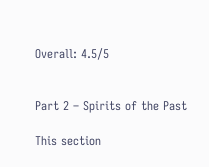Overall: 4.5/5


Part 2 – Spirits of the Past

This section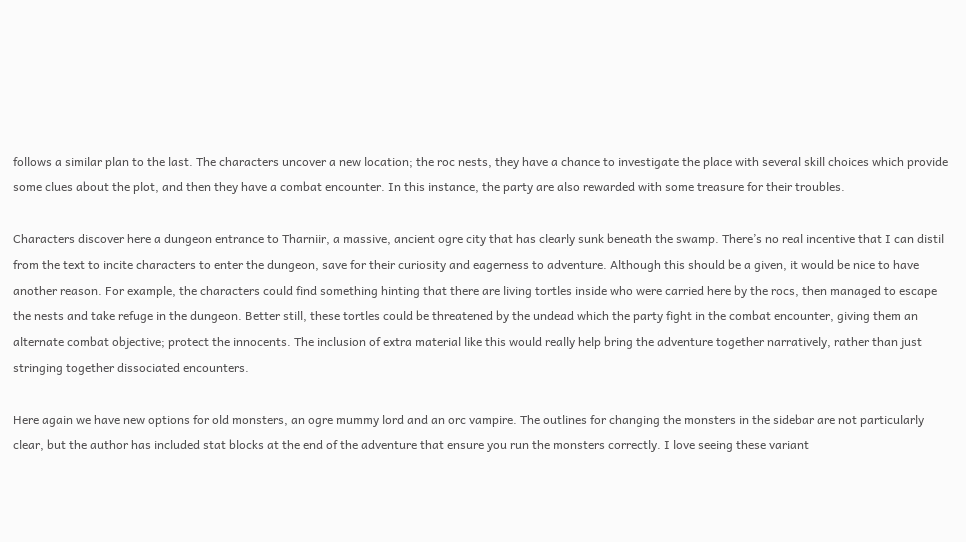follows a similar plan to the last. The characters uncover a new location; the roc nests, they have a chance to investigate the place with several skill choices which provide some clues about the plot, and then they have a combat encounter. In this instance, the party are also rewarded with some treasure for their troubles.

Characters discover here a dungeon entrance to Tharniir, a massive, ancient ogre city that has clearly sunk beneath the swamp. There’s no real incentive that I can distil from the text to incite characters to enter the dungeon, save for their curiosity and eagerness to adventure. Although this should be a given, it would be nice to have another reason. For example, the characters could find something hinting that there are living tortles inside who were carried here by the rocs, then managed to escape the nests and take refuge in the dungeon. Better still, these tortles could be threatened by the undead which the party fight in the combat encounter, giving them an alternate combat objective; protect the innocents. The inclusion of extra material like this would really help bring the adventure together narratively, rather than just stringing together dissociated encounters.

Here again we have new options for old monsters, an ogre mummy lord and an orc vampire. The outlines for changing the monsters in the sidebar are not particularly clear, but the author has included stat blocks at the end of the adventure that ensure you run the monsters correctly. I love seeing these variant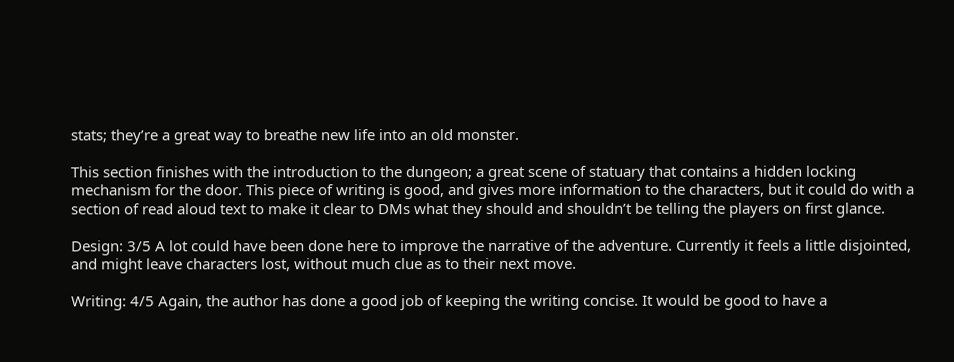stats; they’re a great way to breathe new life into an old monster.

This section finishes with the introduction to the dungeon; a great scene of statuary that contains a hidden locking mechanism for the door. This piece of writing is good, and gives more information to the characters, but it could do with a section of read aloud text to make it clear to DMs what they should and shouldn’t be telling the players on first glance.

Design: 3/5 A lot could have been done here to improve the narrative of the adventure. Currently it feels a little disjointed, and might leave characters lost, without much clue as to their next move.

Writing: 4/5 Again, the author has done a good job of keeping the writing concise. It would be good to have a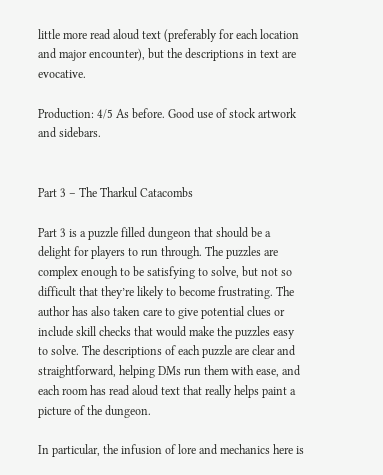little more read aloud text (preferably for each location and major encounter), but the descriptions in text are evocative.

Production: 4/5 As before. Good use of stock artwork and sidebars.


Part 3 – The Tharkul Catacombs

Part 3 is a puzzle filled dungeon that should be a delight for players to run through. The puzzles are complex enough to be satisfying to solve, but not so difficult that they’re likely to become frustrating. The author has also taken care to give potential clues or include skill checks that would make the puzzles easy to solve. The descriptions of each puzzle are clear and straightforward, helping DMs run them with ease, and each room has read aloud text that really helps paint a picture of the dungeon.

In particular, the infusion of lore and mechanics here is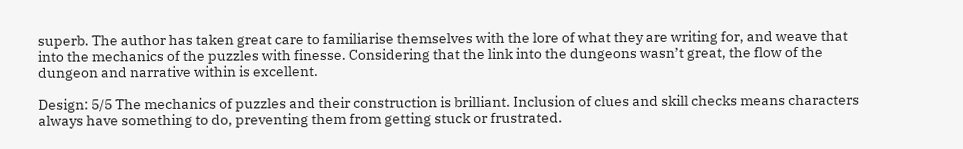superb. The author has taken great care to familiarise themselves with the lore of what they are writing for, and weave that into the mechanics of the puzzles with finesse. Considering that the link into the dungeons wasn’t great, the flow of the dungeon and narrative within is excellent.

Design: 5/5 The mechanics of puzzles and their construction is brilliant. Inclusion of clues and skill checks means characters always have something to do, preventing them from getting stuck or frustrated.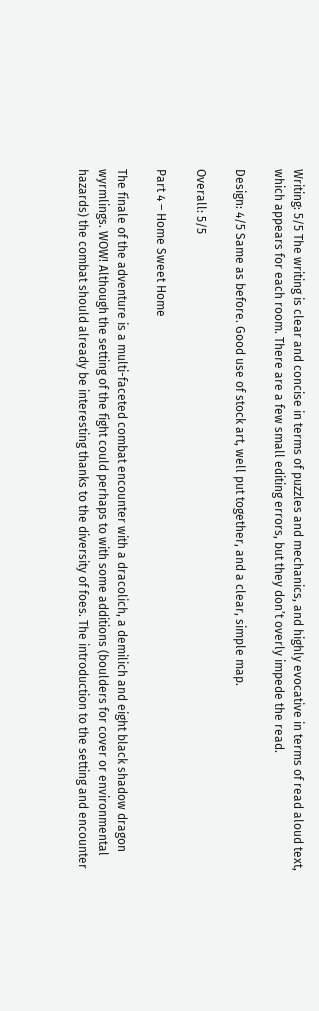Writing: 5/5 The writing is clear and concise in terms of puzzles and mechanics, and highly evocative in terms of read aloud text, which appears for each room. There are a few small editing errors, but they don’t overly impede the read.

Design: 4/5 Same as before. Good use of stock art, well put together, and a clear, simple map.

Overall: 5/5

Part 4 – Home Sweet Home

The finale of the adventure is a multi-faceted combat encounter with a dracolich, a demilich and eight black shadow dragon wyrmlings. WOW! Although the setting of the fight could perhaps to with some additions (boulders for cover or environmental hazards) the combat should already be interesting thanks to the diversity of foes. The introduction to the setting and encounter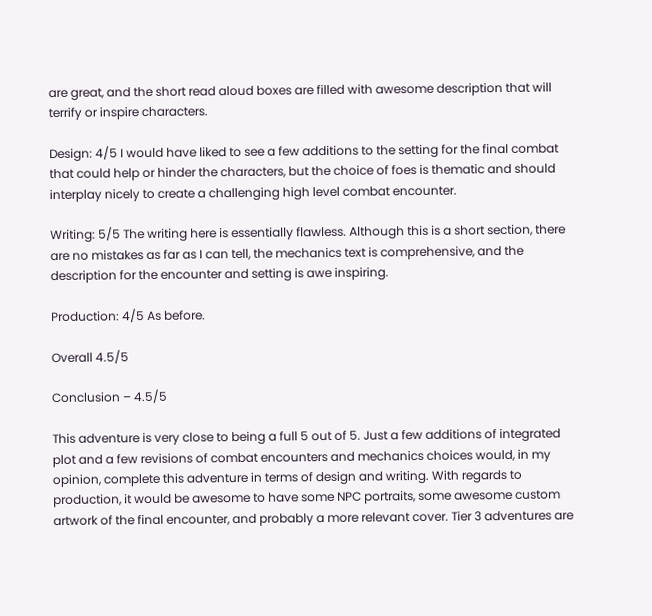are great, and the short read aloud boxes are filled with awesome description that will terrify or inspire characters.

Design: 4/5 I would have liked to see a few additions to the setting for the final combat that could help or hinder the characters, but the choice of foes is thematic and should interplay nicely to create a challenging high level combat encounter.

Writing: 5/5 The writing here is essentially flawless. Although this is a short section, there are no mistakes as far as I can tell, the mechanics text is comprehensive, and the description for the encounter and setting is awe inspiring.

Production: 4/5 As before.

Overall 4.5/5

Conclusion – 4.5/5

This adventure is very close to being a full 5 out of 5. Just a few additions of integrated plot and a few revisions of combat encounters and mechanics choices would, in my opinion, complete this adventure in terms of design and writing. With regards to production, it would be awesome to have some NPC portraits, some awesome custom artwork of the final encounter, and probably a more relevant cover. Tier 3 adventures are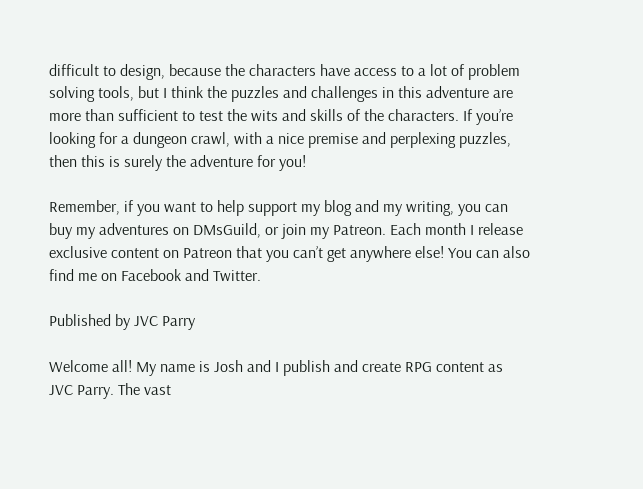difficult to design, because the characters have access to a lot of problem solving tools, but I think the puzzles and challenges in this adventure are more than sufficient to test the wits and skills of the characters. If you’re looking for a dungeon crawl, with a nice premise and perplexing puzzles, then this is surely the adventure for you!

Remember, if you want to help support my blog and my writing, you can buy my adventures on DMsGuild, or join my Patreon. Each month I release exclusive content on Patreon that you can’t get anywhere else! You can also find me on Facebook and Twitter.

Published by JVC Parry

Welcome all! My name is Josh and I publish and create RPG content as JVC Parry. The vast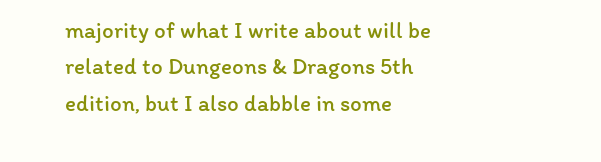majority of what I write about will be related to Dungeons & Dragons 5th edition, but I also dabble in some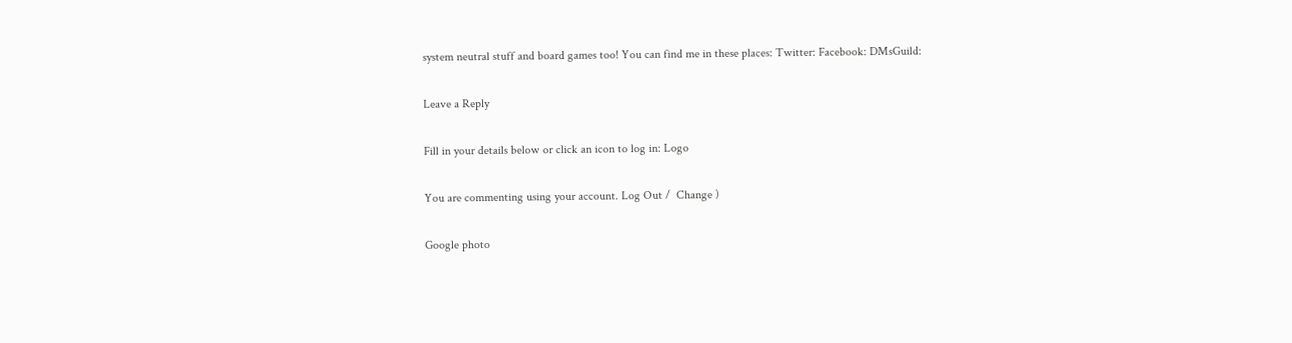system neutral stuff and board games too! You can find me in these places: Twitter: Facebook: DMsGuild:

Leave a Reply

Fill in your details below or click an icon to log in: Logo

You are commenting using your account. Log Out /  Change )

Google photo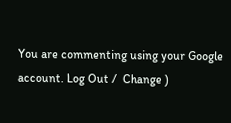You are commenting using your Google account. Log Out /  Change )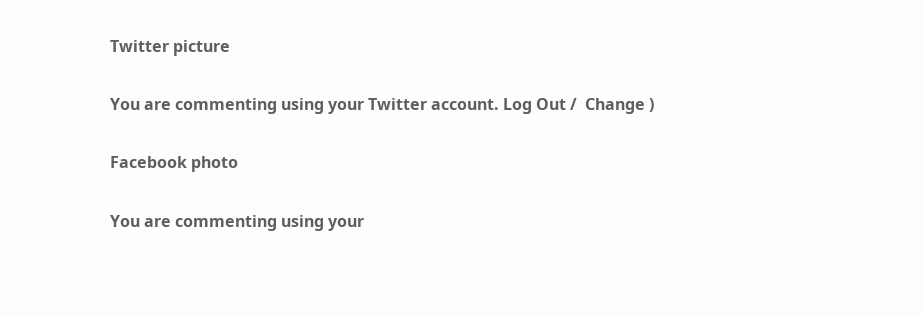Twitter picture

You are commenting using your Twitter account. Log Out /  Change )

Facebook photo

You are commenting using your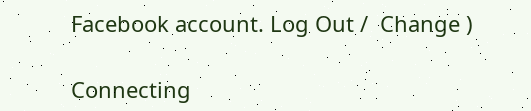Facebook account. Log Out /  Change )

Connecting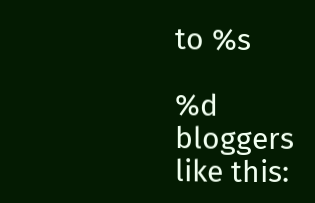to %s

%d bloggers like this: